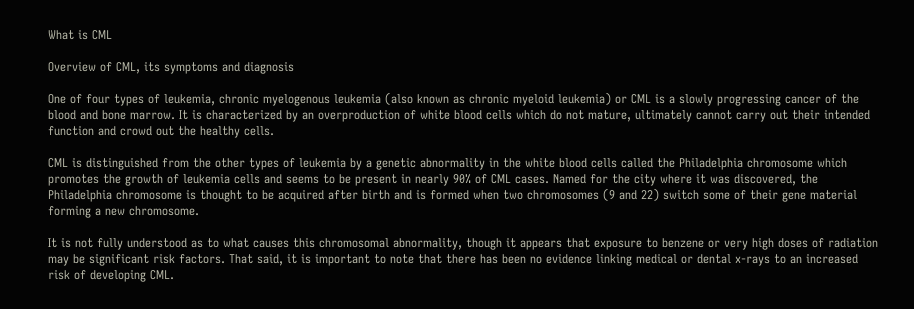What is CML

Overview of CML, its symptoms and diagnosis

One of four types of leukemia, chronic myelogenous leukemia (also known as chronic myeloid leukemia) or CML is a slowly progressing cancer of the blood and bone marrow. It is characterized by an overproduction of white blood cells which do not mature, ultimately cannot carry out their intended function and crowd out the healthy cells.

CML is distinguished from the other types of leukemia by a genetic abnormality in the white blood cells called the Philadelphia chromosome which promotes the growth of leukemia cells and seems to be present in nearly 90% of CML cases. Named for the city where it was discovered, the Philadelphia chromosome is thought to be acquired after birth and is formed when two chromosomes (9 and 22) switch some of their gene material forming a new chromosome.

It is not fully understood as to what causes this chromosomal abnormality, though it appears that exposure to benzene or very high doses of radiation may be significant risk factors. That said, it is important to note that there has been no evidence linking medical or dental x-rays to an increased risk of developing CML.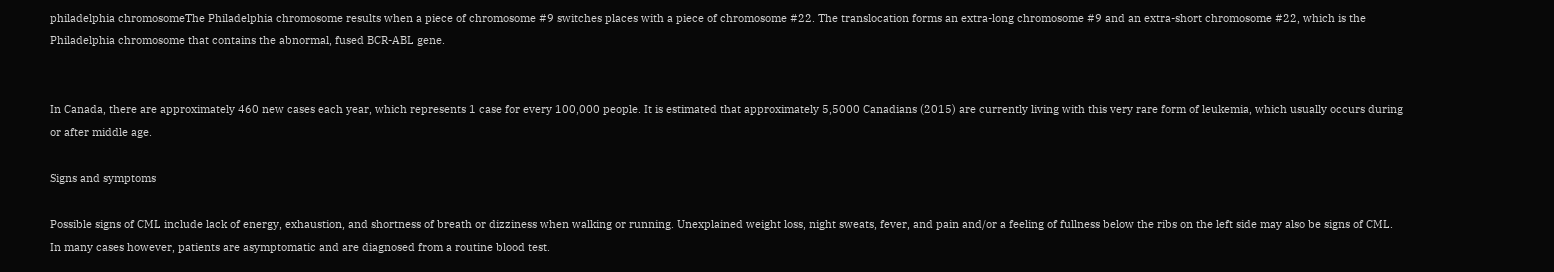philadelphia chromosomeThe Philadelphia chromosome results when a piece of chromosome #9 switches places with a piece of chromosome #22. The translocation forms an extra-long chromosome #9 and an extra-short chromosome #22, which is the Philadelphia chromosome that contains the abnormal, fused BCR-ABL gene.


In Canada, there are approximately 460 new cases each year, which represents 1 case for every 100,000 people. It is estimated that approximately 5,5000 Canadians (2015) are currently living with this very rare form of leukemia, which usually occurs during or after middle age.

Signs and symptoms

Possible signs of CML include lack of energy, exhaustion, and shortness of breath or dizziness when walking or running. Unexplained weight loss, night sweats, fever, and pain and/or a feeling of fullness below the ribs on the left side may also be signs of CML. In many cases however, patients are asymptomatic and are diagnosed from a routine blood test.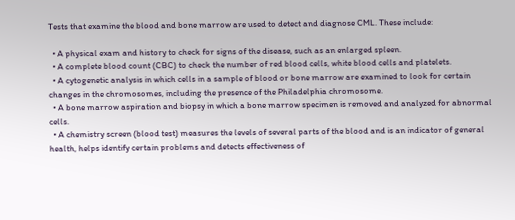Tests that examine the blood and bone marrow are used to detect and diagnose CML. These include:

  • A physical exam and history to check for signs of the disease, such as an enlarged spleen.
  • A complete blood count (CBC) to check the number of red blood cells, white blood cells and platelets.
  • A cytogenetic analysis in which cells in a sample of blood or bone marrow are examined to look for certain changes in the chromosomes, including the presence of the Philadelphia chromosome.
  • A bone marrow aspiration and biopsy in which a bone marrow specimen is removed and analyzed for abnormal cells.
  • A chemistry screen (blood test) measures the levels of several parts of the blood and is an indicator of general health, helps identify certain problems and detects effectiveness of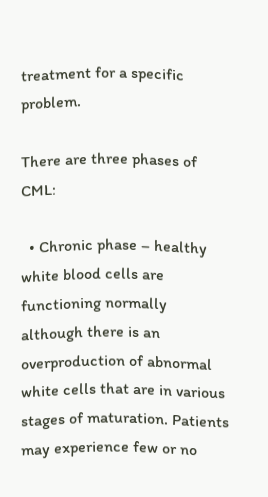treatment for a specific problem.

There are three phases of CML:

  • Chronic phase – healthy white blood cells are functioning normally although there is an overproduction of abnormal white cells that are in various stages of maturation. Patients may experience few or no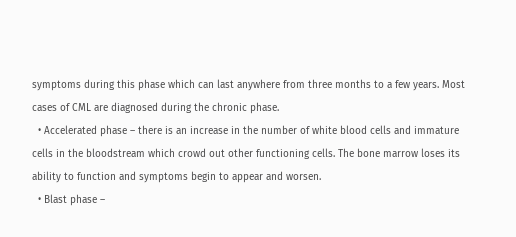symptoms during this phase which can last anywhere from three months to a few years. Most cases of CML are diagnosed during the chronic phase.
  • Accelerated phase – there is an increase in the number of white blood cells and immature cells in the bloodstream which crowd out other functioning cells. The bone marrow loses its ability to function and symptoms begin to appear and worsen.
  • Blast phase –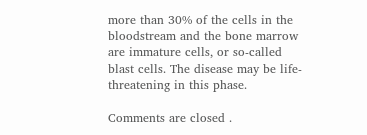more than 30% of the cells in the bloodstream and the bone marrow are immature cells, or so-called blast cells. The disease may be life-threatening in this phase.

Comments are closed .